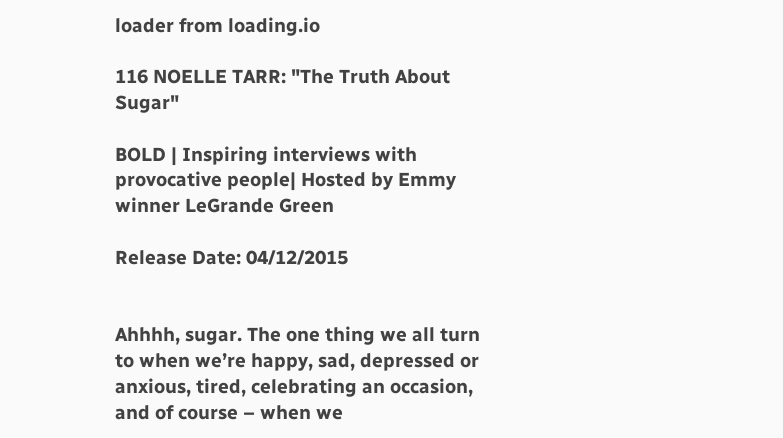loader from loading.io

116 NOELLE TARR: "The Truth About Sugar"

BOLD | Inspiring interviews with provocative people| Hosted by Emmy winner LeGrande Green

Release Date: 04/12/2015


Ahhhh, sugar. The one thing we all turn to when we’re happy, sad, depressed or anxious, tired, celebrating an occasion, and of course – when we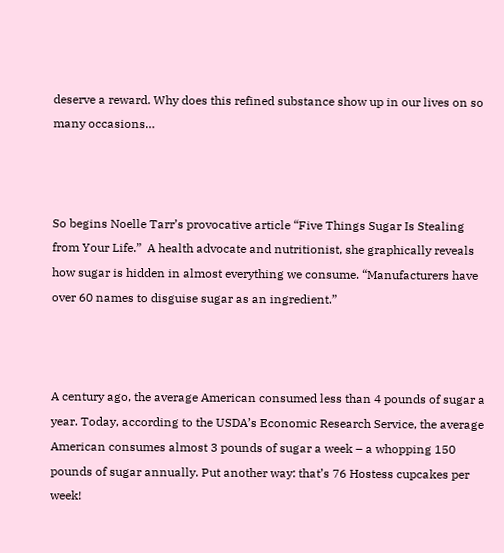deserve a reward. Why does this refined substance show up in our lives on so many occasions…



So begins Noelle Tarr’s provocative article “Five Things Sugar Is Stealing from Your Life.”  A health advocate and nutritionist, she graphically reveals how sugar is hidden in almost everything we consume. “Manufacturers have over 60 names to disguise sugar as an ingredient.”



A century ago, the average American consumed less than 4 pounds of sugar a year. Today, according to the USDA’s Economic Research Service, the average American consumes almost 3 pounds of sugar a week – a whopping 150 pounds of sugar annually. Put another way: that’s 76 Hostess cupcakes per week!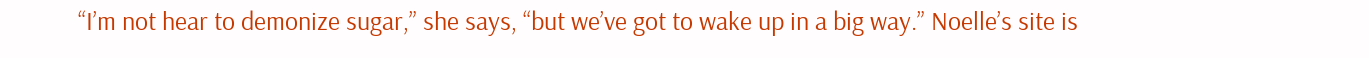“I’m not hear to demonize sugar,” she says, “but we’ve got to wake up in a big way.” Noelle’s site is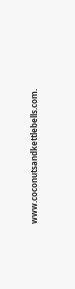www.coconutsandkettlebells.com.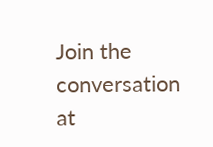Join the conversation at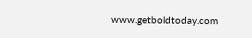www.getboldtoday.com